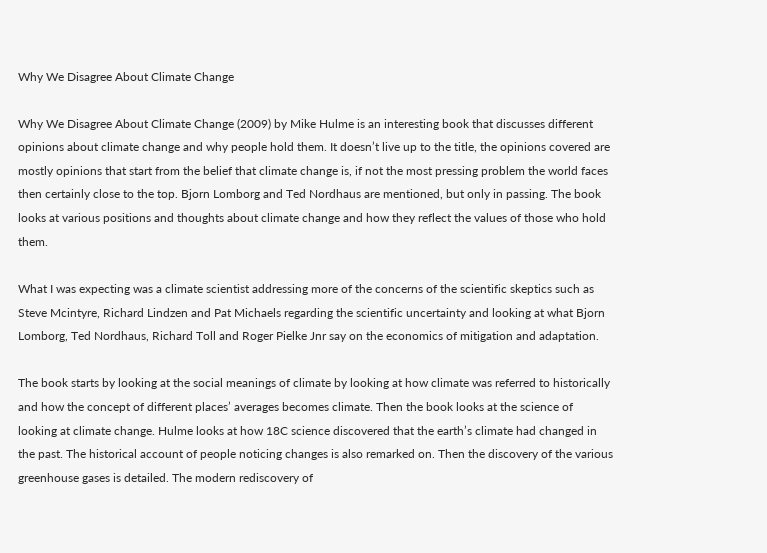Why We Disagree About Climate Change

Why We Disagree About Climate Change (2009) by Mike Hulme is an interesting book that discusses different opinions about climate change and why people hold them. It doesn’t live up to the title, the opinions covered are mostly opinions that start from the belief that climate change is, if not the most pressing problem the world faces then certainly close to the top. Bjorn Lomborg and Ted Nordhaus are mentioned, but only in passing. The book looks at various positions and thoughts about climate change and how they reflect the values of those who hold them.

What I was expecting was a climate scientist addressing more of the concerns of the scientific skeptics such as Steve Mcintyre, Richard Lindzen and Pat Michaels regarding the scientific uncertainty and looking at what Bjorn Lomborg, Ted Nordhaus, Richard Toll and Roger Pielke Jnr say on the economics of mitigation and adaptation.

The book starts by looking at the social meanings of climate by looking at how climate was referred to historically and how the concept of different places’ averages becomes climate. Then the book looks at the science of looking at climate change. Hulme looks at how 18C science discovered that the earth’s climate had changed in the past. The historical account of people noticing changes is also remarked on. Then the discovery of the various greenhouse gases is detailed. The modern rediscovery of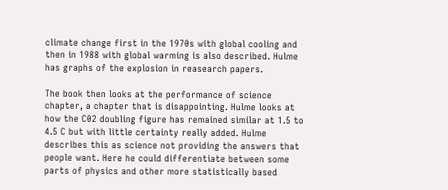climate change first in the 1970s with global cooling and then in 1988 with global warming is also described. Hulme has graphs of the explosion in reasearch papers.

The book then looks at the performance of science chapter, a chapter that is disappointing. Hulme looks at how the C02 doubling figure has remained similar at 1.5 to 4.5 C but with little certainty really added. Hulme describes this as science not providing the answers that people want. Here he could differentiate between some parts of physics and other more statistically based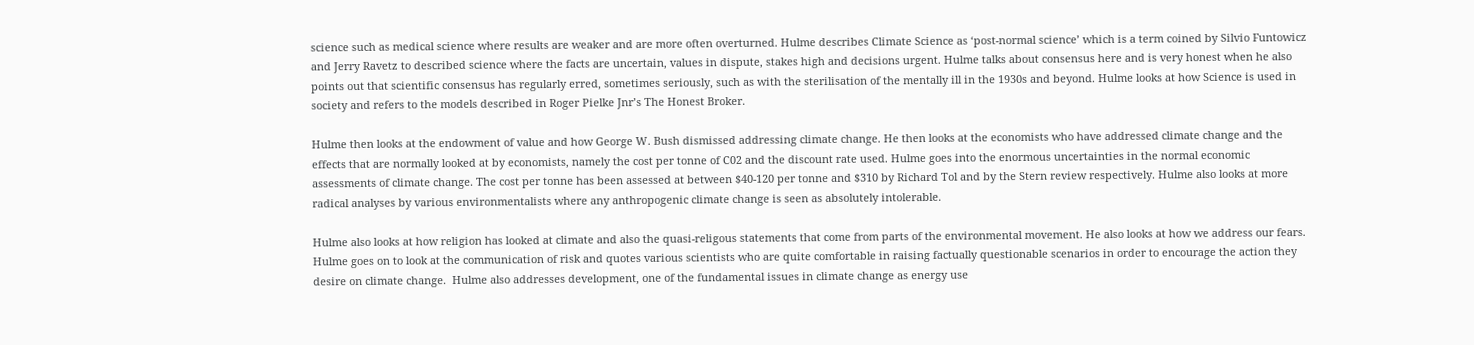science such as medical science where results are weaker and are more often overturned. Hulme describes Climate Science as ‘post-normal science’ which is a term coined by Silvio Funtowicz and Jerry Ravetz to described science where the facts are uncertain, values in dispute, stakes high and decisions urgent. Hulme talks about consensus here and is very honest when he also points out that scientific consensus has regularly erred, sometimes seriously, such as with the sterilisation of the mentally ill in the 1930s and beyond. Hulme looks at how Science is used in society and refers to the models described in Roger Pielke Jnr’s The Honest Broker.

Hulme then looks at the endowment of value and how George W. Bush dismissed addressing climate change. He then looks at the economists who have addressed climate change and the effects that are normally looked at by economists, namely the cost per tonne of C02 and the discount rate used. Hulme goes into the enormous uncertainties in the normal economic assessments of climate change. The cost per tonne has been assessed at between $40-120 per tonne and $310 by Richard Tol and by the Stern review respectively. Hulme also looks at more radical analyses by various environmentalists where any anthropogenic climate change is seen as absolutely intolerable.

Hulme also looks at how religion has looked at climate and also the quasi-religous statements that come from parts of the environmental movement. He also looks at how we address our fears. Hulme goes on to look at the communication of risk and quotes various scientists who are quite comfortable in raising factually questionable scenarios in order to encourage the action they desire on climate change.  Hulme also addresses development, one of the fundamental issues in climate change as energy use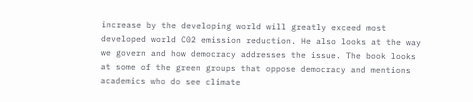increase by the developing world will greatly exceed most developed world C02 emission reduction. He also looks at the way we govern and how democracy addresses the issue. The book looks at some of the green groups that oppose democracy and mentions academics who do see climate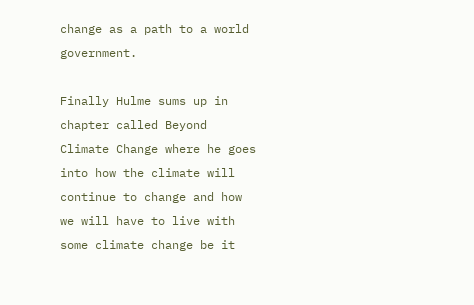change as a path to a world government.

Finally Hulme sums up in chapter called Beyond Climate Change where he goes into how the climate will continue to change and how we will have to live with some climate change be it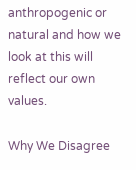anthropogenic or natural and how we look at this will reflect our own values.

Why We Disagree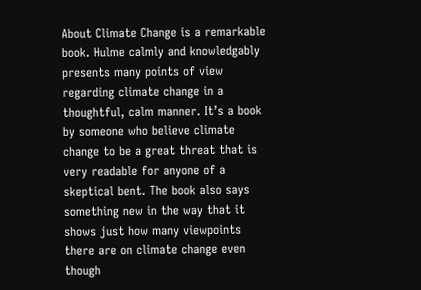About Climate Change is a remarkable book. Hulme calmly and knowledgably presents many points of view regarding climate change in a thoughtful, calm manner. It’s a book by someone who believe climate change to be a great threat that is very readable for anyone of a skeptical bent. The book also says something new in the way that it shows just how many viewpoints there are on climate change even though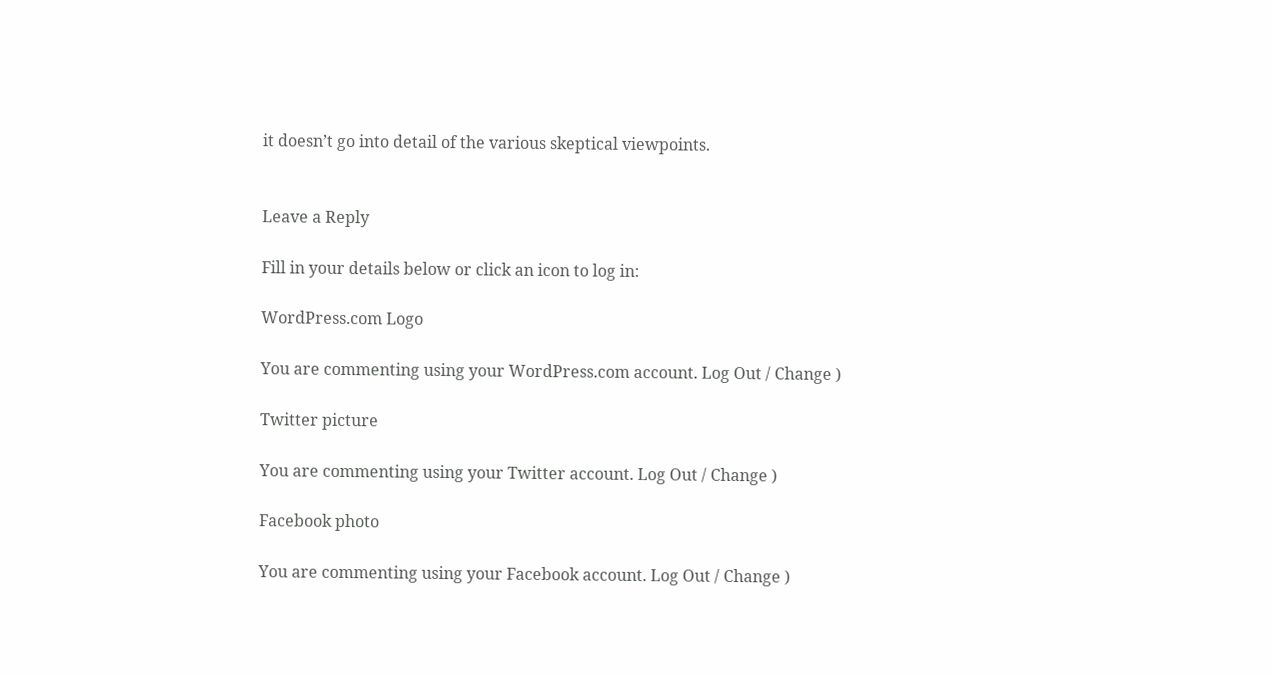it doesn’t go into detail of the various skeptical viewpoints.


Leave a Reply

Fill in your details below or click an icon to log in:

WordPress.com Logo

You are commenting using your WordPress.com account. Log Out / Change )

Twitter picture

You are commenting using your Twitter account. Log Out / Change )

Facebook photo

You are commenting using your Facebook account. Log Out / Change )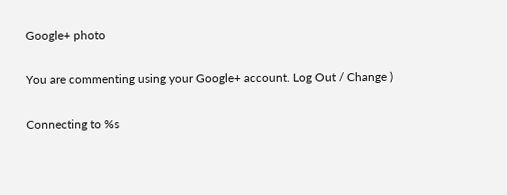Google+ photo

You are commenting using your Google+ account. Log Out / Change )

Connecting to %s